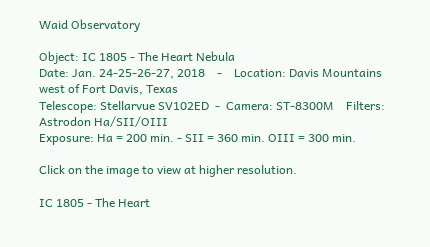Waid Observatory

Object: IC 1805 - The Heart Nebula
Date: Jan. 24-25-26-27, 2018    -    Location: Davis Mountains west of Fort Davis, Texas
Telescope: Stellarvue SV102ED  -  Camera: ST-8300M    Filters:   Astrodon Ha/SII/OIII
Exposure: Ha = 200 min. - SII = 360 min. OIII = 300 min.

Click on the image to view at higher resolution.

IC 1805 - The Heart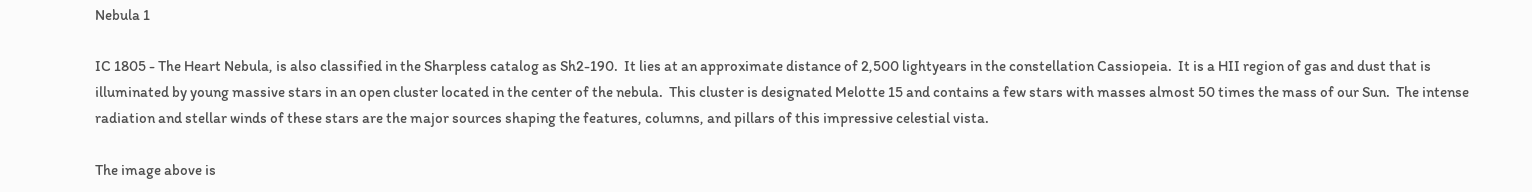Nebula 1

IC 1805 - The Heart Nebula, is also classified in the Sharpless catalog as Sh2-190.  It lies at an approximate distance of 2,500 lightyears in the constellation Cassiopeia.  It is a HII region of gas and dust that is illuminated by young massive stars in an open cluster located in the center of the nebula.  This cluster is designated Melotte 15 and contains a few stars with masses almost 50 times the mass of our Sun.  The intense radiation and stellar winds of these stars are the major sources shaping the features, columns, and pillars of this impressive celestial vista.

The image above is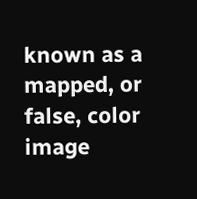known as a mapped, or false, color image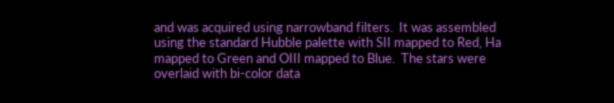and was acquired using narrowband filters.  It was assembled using the standard Hubble palette with SII mapped to Red, Ha mapped to Green and OIII mapped to Blue.  The stars were overlaid with bi-color data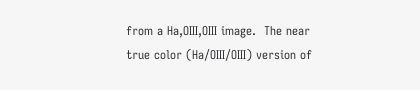from a Ha,OIII,OIII image.  The near true color (Ha/OIII/OIII) version of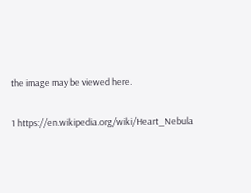the image may be viewed here.

1 https://en.wikipedia.org/wiki/Heart_Nebula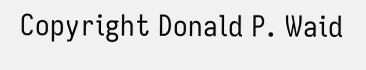Copyright Donald P. Waid